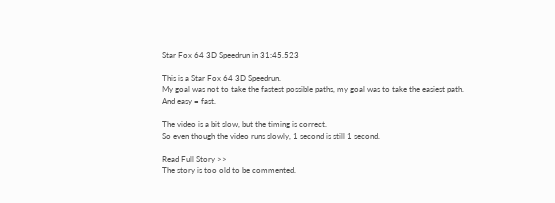Star Fox 64 3D Speedrun in 31:45.523

This is a Star Fox 64 3D Speedrun.
My goal was not to take the fastest possible paths, my goal was to take the easiest path.
And easy = fast.

The video is a bit slow, but the timing is correct.
So even though the video runs slowly, 1 second is still 1 second.

Read Full Story >>
The story is too old to be commented.